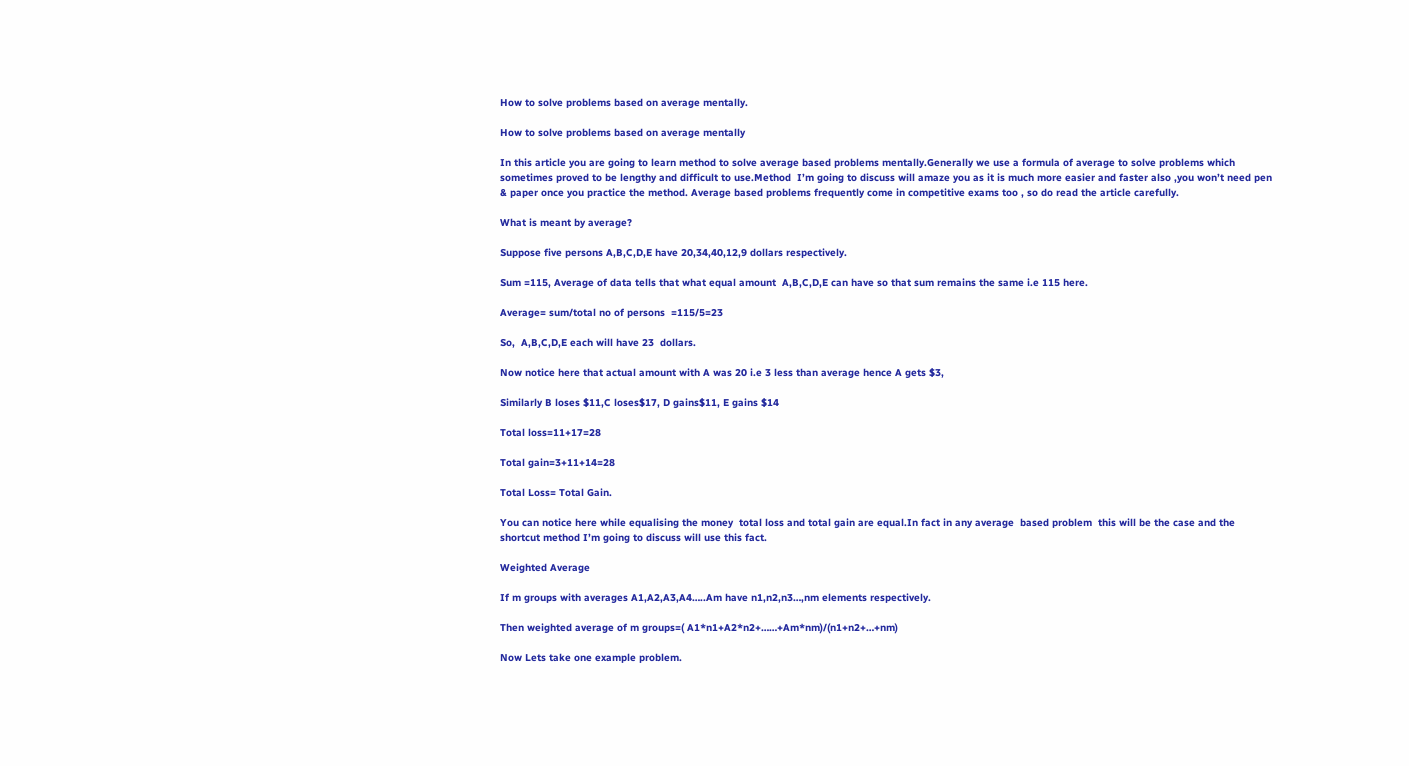How to solve problems based on average mentally.

How to solve problems based on average mentally

In this article you are going to learn method to solve average based problems mentally.Generally we use a formula of average to solve problems which sometimes proved to be lengthy and difficult to use.Method  I’m going to discuss will amaze you as it is much more easier and faster also ,you won’t need pen & paper once you practice the method. Average based problems frequently come in competitive exams too , so do read the article carefully.

What is meant by average?

Suppose five persons A,B,C,D,E have 20,34,40,12,9 dollars respectively.

Sum =115, Average of data tells that what equal amount  A,B,C,D,E can have so that sum remains the same i.e 115 here.

Average= sum/total no of persons  =115/5=23

So,  A,B,C,D,E each will have 23  dollars.

Now notice here that actual amount with A was 20 i.e 3 less than average hence A gets $3,

Similarly B loses $11,C loses$17, D gains$11, E gains $14

Total loss=11+17=28

Total gain=3+11+14=28

Total Loss= Total Gain.

You can notice here while equalising the money  total loss and total gain are equal.In fact in any average  based problem  this will be the case and the shortcut method I’m going to discuss will use this fact.

Weighted Average

If m groups with averages A1,A2,A3,A4…..Am have n1,n2,n3…,nm elements respectively.

Then weighted average of m groups=( A1*n1+A2*n2+……+Am*nm)/(n1+n2+…+nm)

Now Lets take one example problem.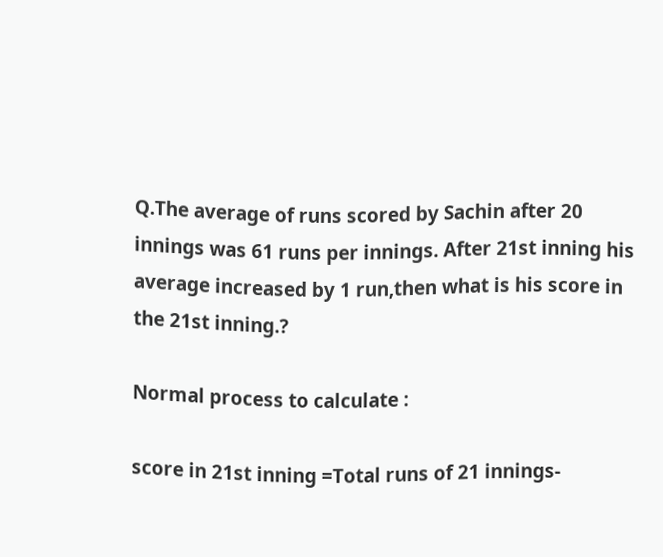Q.The average of runs scored by Sachin after 20 innings was 61 runs per innings. After 21st inning his average increased by 1 run,then what is his score in the 21st inning.?

Normal process to calculate :

score in 21st inning =Total runs of 21 innings-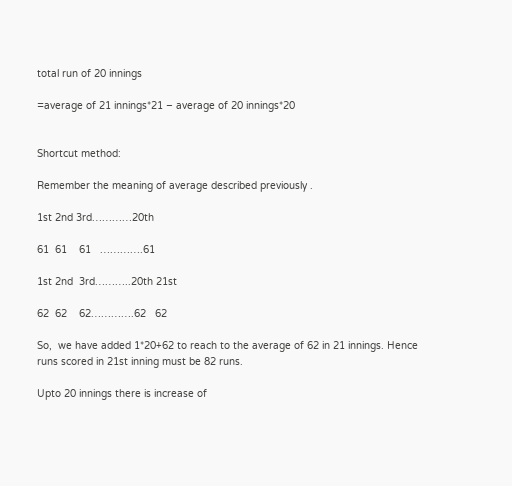total run of 20 innings

=average of 21 innings*21 – average of 20 innings*20


Shortcut method:

Remember the meaning of average described previously .

1st 2nd 3rd…………20th

61  61    61   ………….61

1st 2nd  3rd………..20th 21st

62  62    62………….62   62

So,  we have added 1*20+62 to reach to the average of 62 in 21 innings. Hence runs scored in 21st inning must be 82 runs.

Upto 20 innings there is increase of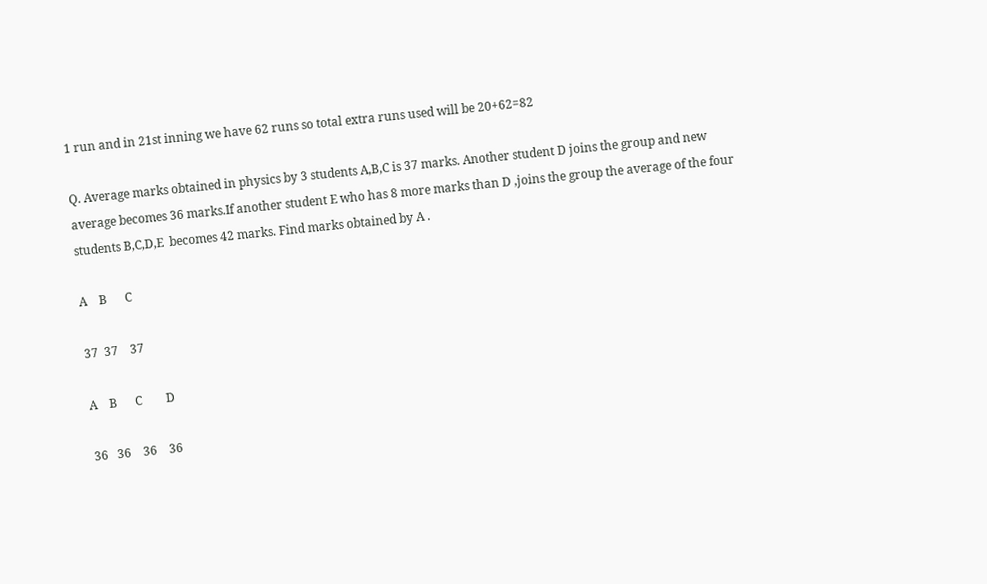1 run and in 21st inning we have 62 runs so total extra runs used will be 20+62=82

Q. Average marks obtained in physics by 3 students A,B,C is 37 marks. Another student D joins the group and new average becomes 36 marks.If another student E who has 8 more marks than D ,joins the group the average of the four students B,C,D,E  becomes 42 marks. Find marks obtained by A .

A    B      C

37  37    37

A    B      C        D

36   36    36    36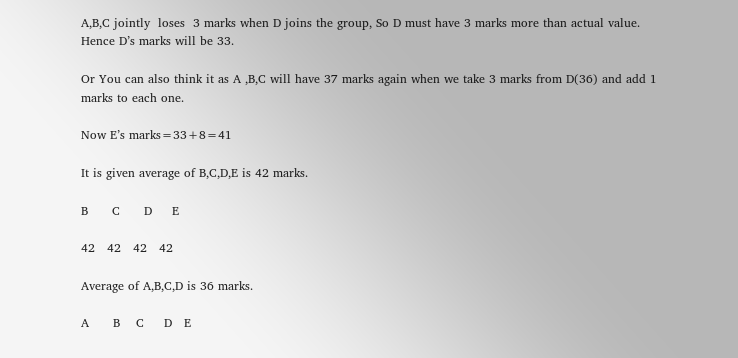A,B,C jointly  loses  3 marks when D joins the group, So D must have 3 marks more than actual value. Hence D’s marks will be 33.

Or You can also think it as A ,B,C will have 37 marks again when we take 3 marks from D(36) and add 1 marks to each one.

Now E’s marks=33+8=41

It is given average of B,C,D,E is 42 marks.

B      C      D     E

42   42   42   42

Average of A,B,C,D is 36 marks.

A      B    C     D   E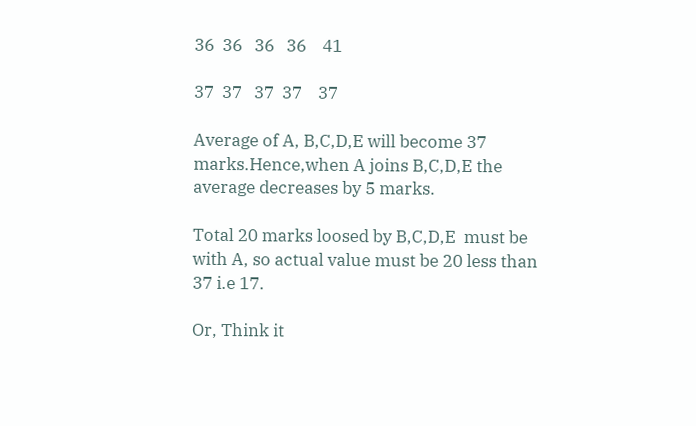36  36   36   36    41

37  37   37  37    37

Average of A, B,C,D,E will become 37 marks.Hence,when A joins B,C,D,E the average decreases by 5 marks.

Total 20 marks loosed by B,C,D,E  must be with A, so actual value must be 20 less than 37 i.e 17.

Or, Think it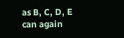as B, C, D, E can again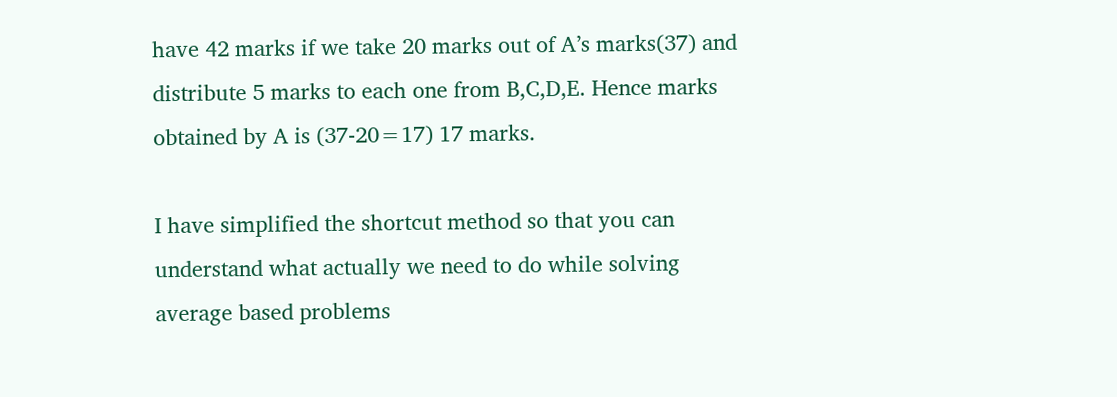have 42 marks if we take 20 marks out of A’s marks(37) and distribute 5 marks to each one from B,C,D,E. Hence marks obtained by A is (37-20=17) 17 marks.

I have simplified the shortcut method so that you can understand what actually we need to do while solving average based problems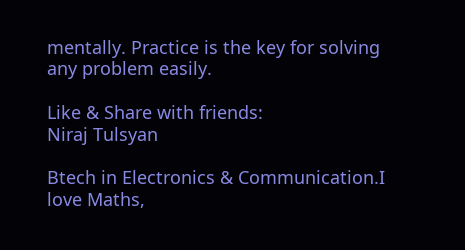mentally. Practice is the key for solving any problem easily.

Like & Share with friends:
Niraj Tulsyan

Btech in Electronics & Communication.I love Maths,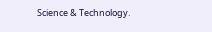Science & Technology.